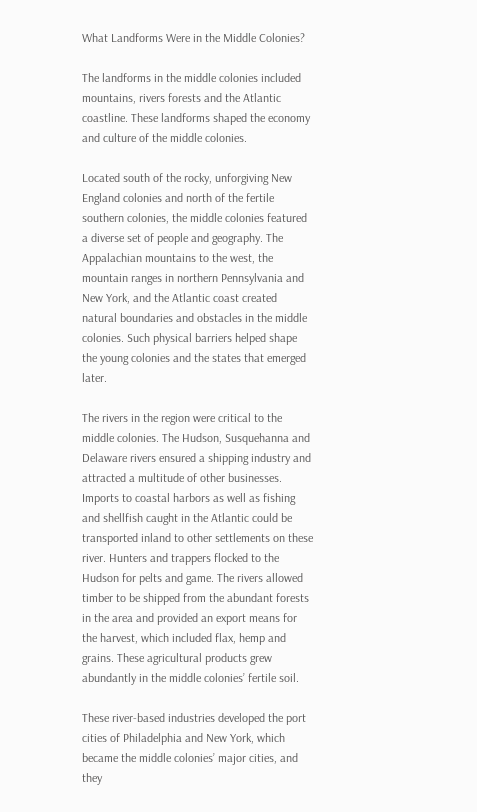What Landforms Were in the Middle Colonies?

The landforms in the middle colonies included mountains, rivers forests and the Atlantic coastline. These landforms shaped the economy and culture of the middle colonies.

Located south of the rocky, unforgiving New England colonies and north of the fertile southern colonies, the middle colonies featured a diverse set of people and geography. The Appalachian mountains to the west, the mountain ranges in northern Pennsylvania and New York, and the Atlantic coast created natural boundaries and obstacles in the middle colonies. Such physical barriers helped shape the young colonies and the states that emerged later.

The rivers in the region were critical to the middle colonies. The Hudson, Susquehanna and Delaware rivers ensured a shipping industry and attracted a multitude of other businesses. Imports to coastal harbors as well as fishing and shellfish caught in the Atlantic could be transported inland to other settlements on these river. Hunters and trappers flocked to the Hudson for pelts and game. The rivers allowed timber to be shipped from the abundant forests in the area and provided an export means for the harvest, which included flax, hemp and grains. These agricultural products grew abundantly in the middle colonies’ fertile soil.

These river-based industries developed the port cities of Philadelphia and New York, which became the middle colonies’ major cities, and they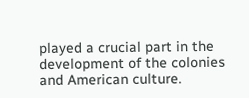played a crucial part in the development of the colonies and American culture.